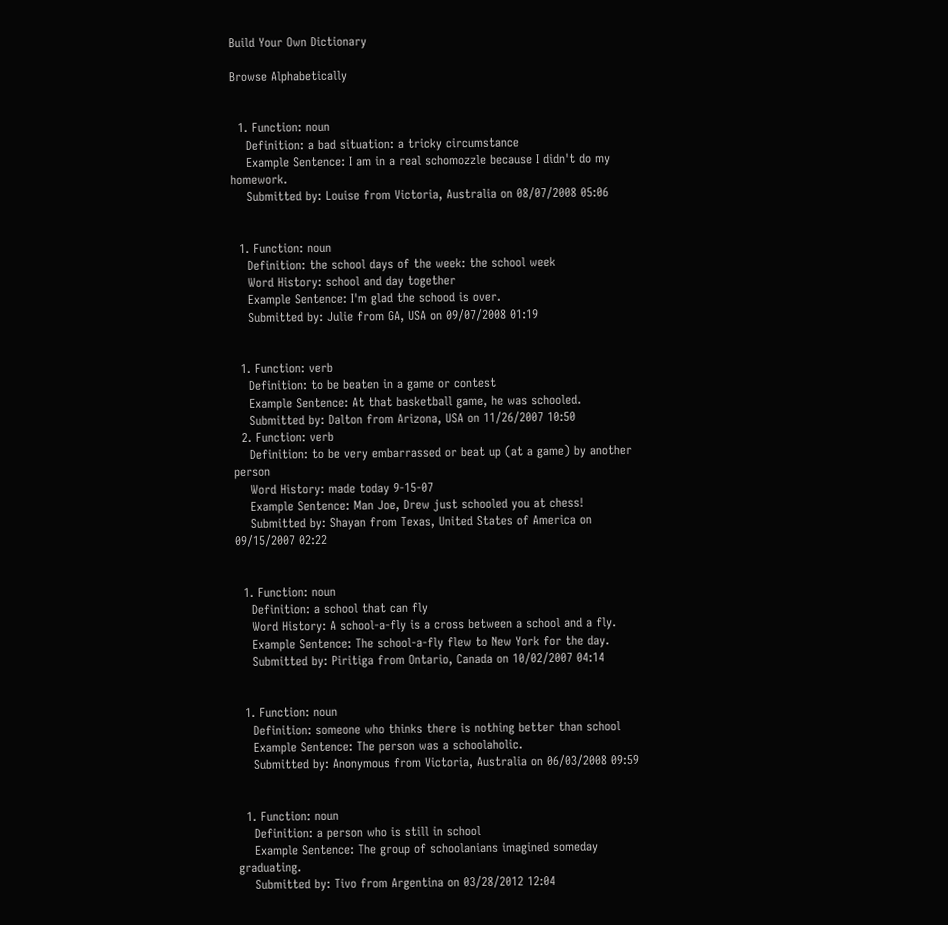Build Your Own Dictionary

Browse Alphabetically


  1. Function: noun
    Definition: a bad situation: a tricky circumstance
    Example Sentence: I am in a real schomozzle because I didn't do my homework.
    Submitted by: Louise from Victoria, Australia on 08/07/2008 05:06


  1. Function: noun
    Definition: the school days of the week: the school week
    Word History: school and day together
    Example Sentence: I'm glad the schood is over.
    Submitted by: Julie from GA, USA on 09/07/2008 01:19


  1. Function: verb
    Definition: to be beaten in a game or contest
    Example Sentence: At that basketball game, he was schooled.
    Submitted by: Dalton from Arizona, USA on 11/26/2007 10:50
  2. Function: verb
    Definition: to be very embarrassed or beat up (at a game) by another person
    Word History: made today 9-15-07
    Example Sentence: Man Joe, Drew just schooled you at chess!
    Submitted by: Shayan from Texas, United States of America on 09/15/2007 02:22


  1. Function: noun
    Definition: a school that can fly
    Word History: A school-a-fly is a cross between a school and a fly.
    Example Sentence: The school-a-fly flew to New York for the day.
    Submitted by: Piritiga from Ontario, Canada on 10/02/2007 04:14


  1. Function: noun
    Definition: someone who thinks there is nothing better than school
    Example Sentence: The person was a schoolaholic.
    Submitted by: Anonymous from Victoria, Australia on 06/03/2008 09:59


  1. Function: noun
    Definition: a person who is still in school
    Example Sentence: The group of schoolanians imagined someday graduating.
    Submitted by: Tivo from Argentina on 03/28/2012 12:04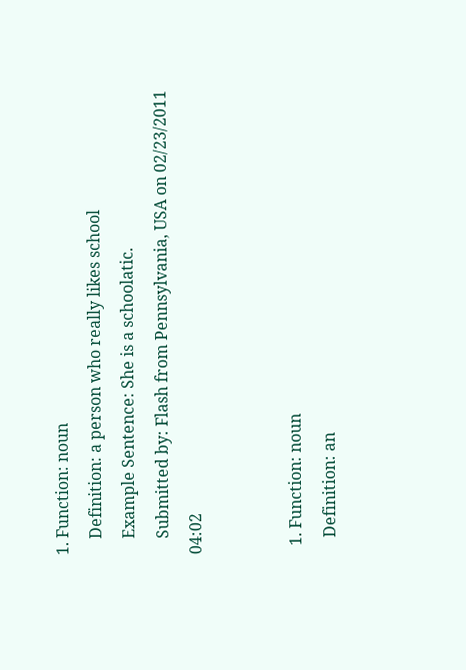1. Function: noun
    Definition: a person who really likes school
    Example Sentence: She is a schoolatic.
    Submitted by: Flash from Pennsylvania, USA on 02/23/2011 04:02


  1. Function: noun
    Definition: an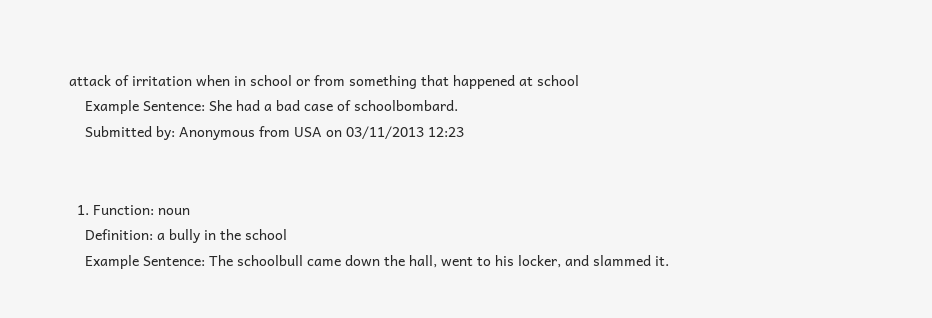attack of irritation when in school or from something that happened at school
    Example Sentence: She had a bad case of schoolbombard.
    Submitted by: Anonymous from USA on 03/11/2013 12:23


  1. Function: noun
    Definition: a bully in the school
    Example Sentence: The schoolbull came down the hall, went to his locker, and slammed it.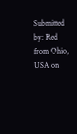Submitted by: Red from Ohio, USA on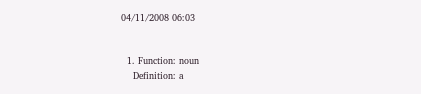04/11/2008 06:03


  1. Function: noun
    Definition: a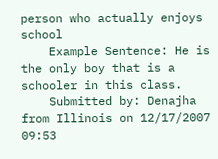person who actually enjoys school
    Example Sentence: He is the only boy that is a schooler in this class.
    Submitted by: Denajha from Illinois on 12/17/2007 09:53